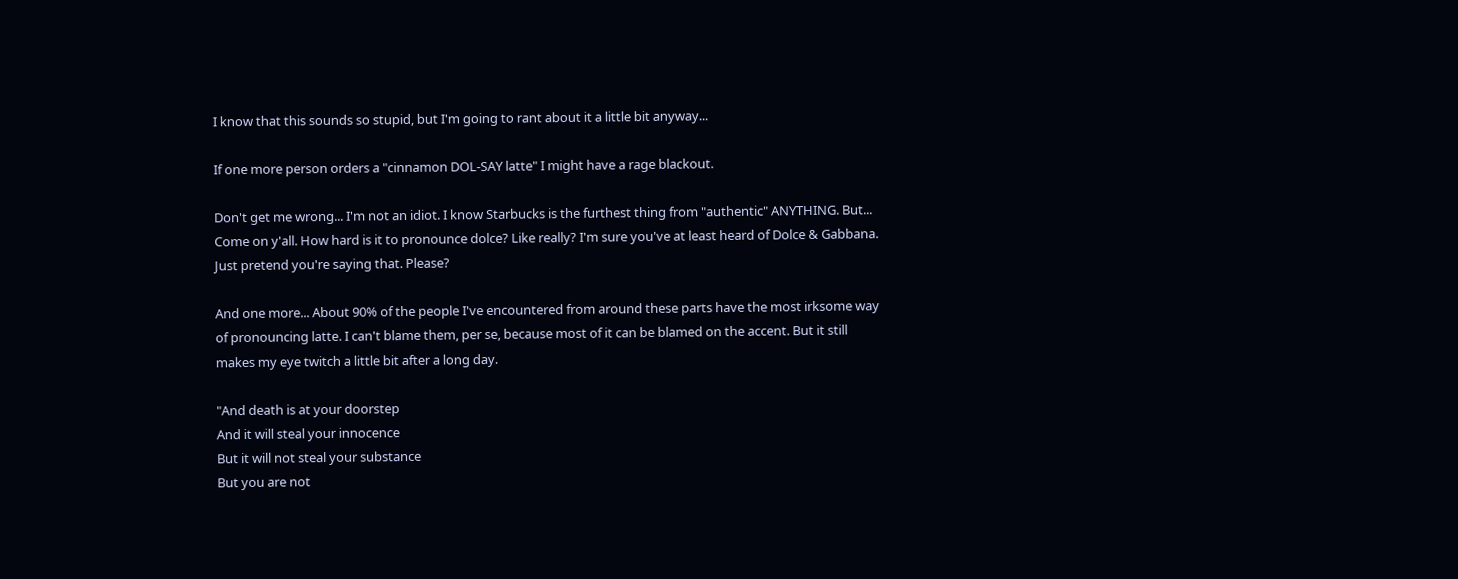I know that this sounds so stupid, but I'm going to rant about it a little bit anyway...

If one more person orders a "cinnamon DOL-SAY latte" I might have a rage blackout.

Don't get me wrong... I'm not an idiot. I know Starbucks is the furthest thing from "authentic" ANYTHING. But... Come on y'all. How hard is it to pronounce dolce? Like really? I'm sure you've at least heard of Dolce & Gabbana. Just pretend you're saying that. Please?

And one more... About 90% of the people I've encountered from around these parts have the most irksome way of pronouncing latte. I can't blame them, per se, because most of it can be blamed on the accent. But it still makes my eye twitch a little bit after a long day.

"And death is at your doorstep
And it will steal your innocence
But it will not steal your substance
But you are not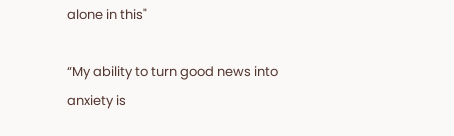alone in this"

“My ability to turn good news into anxiety is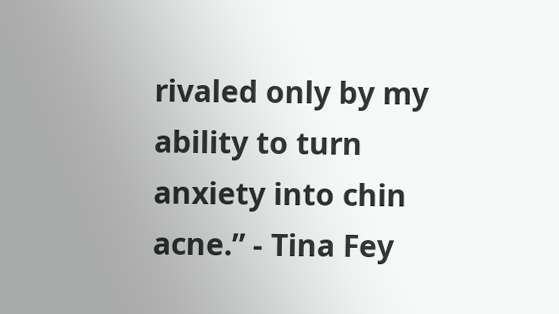rivaled only by my ability to turn anxiety into chin acne.” - Tina Fey